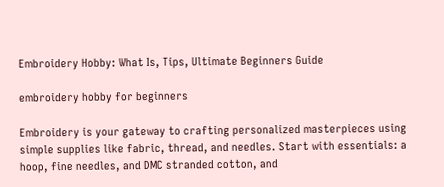Embroidery Hobby: What Is, Tips, Ultimate Beginners Guide

embroidery hobby for beginners

Embroidery is your gateway to crafting personalized masterpieces using simple supplies like fabric, thread, and needles. Start with essentials: a hoop, fine needles, and DMC stranded cotton, and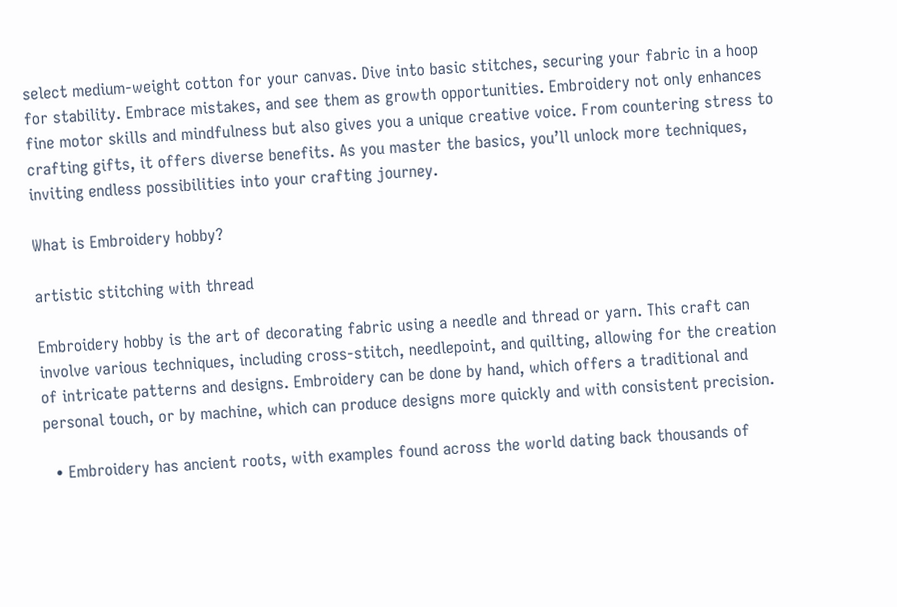select medium-weight cotton for your canvas. Dive into basic stitches, securing your fabric in a hoop for stability. Embrace mistakes, and see them as growth opportunities. Embroidery not only enhances fine motor skills and mindfulness but also gives you a unique creative voice. From countering stress to crafting gifts, it offers diverse benefits. As you master the basics, you’ll unlock more techniques, inviting endless possibilities into your crafting journey.

What is Embroidery hobby?

artistic stitching with thread

Embroidery hobby is the art of decorating fabric using a needle and thread or yarn. This craft can involve various techniques, including cross-stitch, needlepoint, and quilting, allowing for the creation of intricate patterns and designs. Embroidery can be done by hand, which offers a traditional and personal touch, or by machine, which can produce designs more quickly and with consistent precision.

  • Embroidery has ancient roots, with examples found across the world dating back thousands of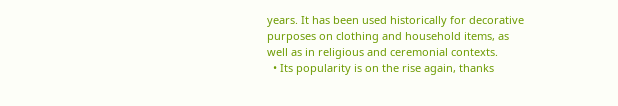years. It has been used historically for decorative purposes on clothing and household items, as well as in religious and ceremonial contexts.
  • Its popularity is on the rise again, thanks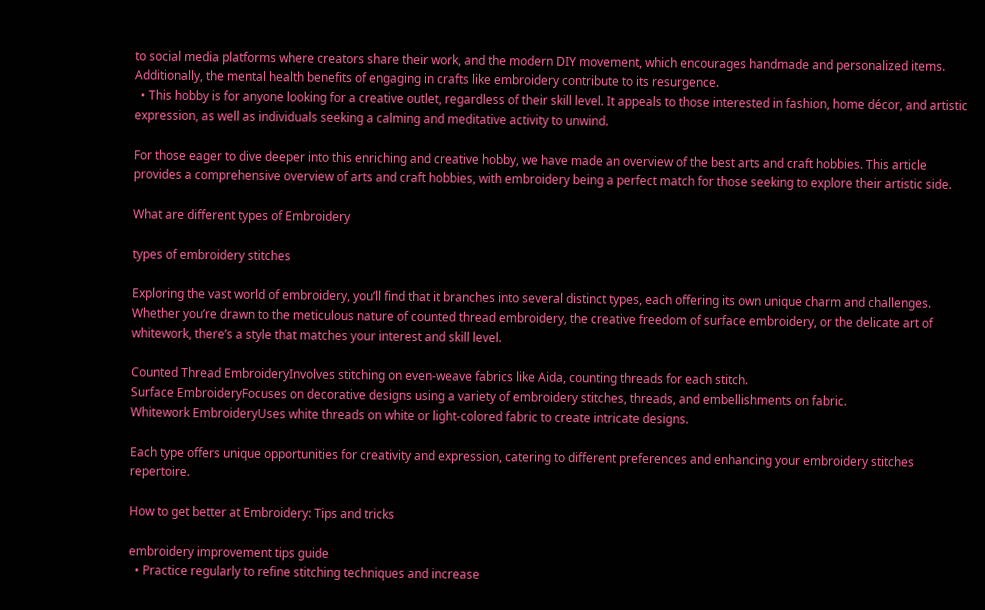to social media platforms where creators share their work, and the modern DIY movement, which encourages handmade and personalized items. Additionally, the mental health benefits of engaging in crafts like embroidery contribute to its resurgence.
  • This hobby is for anyone looking for a creative outlet, regardless of their skill level. It appeals to those interested in fashion, home décor, and artistic expression, as well as individuals seeking a calming and meditative activity to unwind.

For those eager to dive deeper into this enriching and creative hobby, we have made an overview of the best arts and craft hobbies. This article provides a comprehensive overview of arts and craft hobbies, with embroidery being a perfect match for those seeking to explore their artistic side.

What are different types of Embroidery

types of embroidery stitches

Exploring the vast world of embroidery, you’ll find that it branches into several distinct types, each offering its own unique charm and challenges. Whether you’re drawn to the meticulous nature of counted thread embroidery, the creative freedom of surface embroidery, or the delicate art of whitework, there’s a style that matches your interest and skill level.

Counted Thread EmbroideryInvolves stitching on even-weave fabrics like Aida, counting threads for each stitch.
Surface EmbroideryFocuses on decorative designs using a variety of embroidery stitches, threads, and embellishments on fabric.
Whitework EmbroideryUses white threads on white or light-colored fabric to create intricate designs.

Each type offers unique opportunities for creativity and expression, catering to different preferences and enhancing your embroidery stitches repertoire.

How to get better at Embroidery: Tips and tricks

embroidery improvement tips guide
  • Practice regularly to refine stitching techniques and increase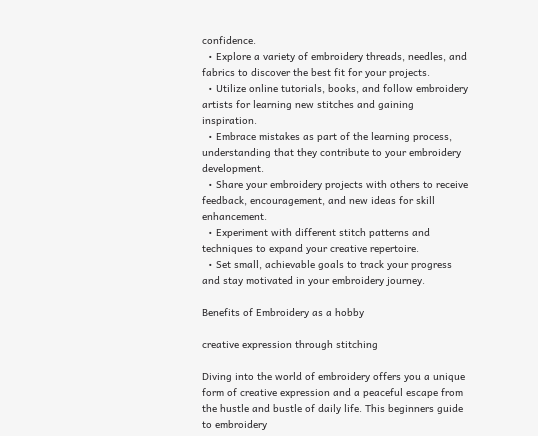confidence.
  • Explore a variety of embroidery threads, needles, and fabrics to discover the best fit for your projects.
  • Utilize online tutorials, books, and follow embroidery artists for learning new stitches and gaining inspiration.
  • Embrace mistakes as part of the learning process, understanding that they contribute to your embroidery development.
  • Share your embroidery projects with others to receive feedback, encouragement, and new ideas for skill enhancement.
  • Experiment with different stitch patterns and techniques to expand your creative repertoire.
  • Set small, achievable goals to track your progress and stay motivated in your embroidery journey.

Benefits of Embroidery as a hobby

creative expression through stitching

Diving into the world of embroidery offers you a unique form of creative expression and a peaceful escape from the hustle and bustle of daily life. This beginners guide to embroidery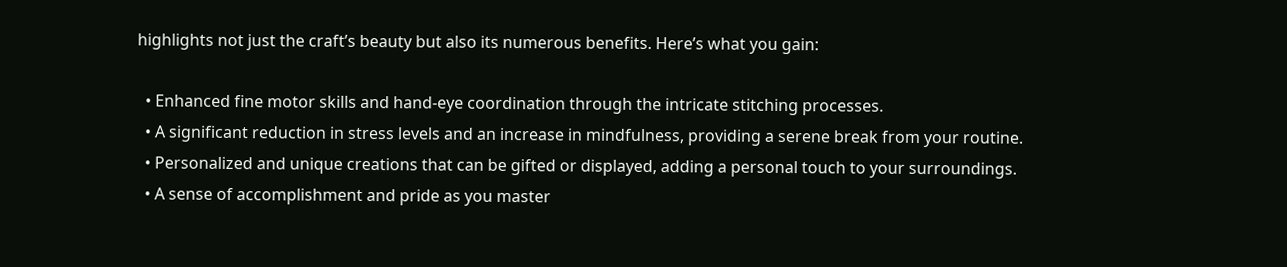highlights not just the craft’s beauty but also its numerous benefits. Here’s what you gain:

  • Enhanced fine motor skills and hand-eye coordination through the intricate stitching processes.
  • A significant reduction in stress levels and an increase in mindfulness, providing a serene break from your routine.
  • Personalized and unique creations that can be gifted or displayed, adding a personal touch to your surroundings.
  • A sense of accomplishment and pride as you master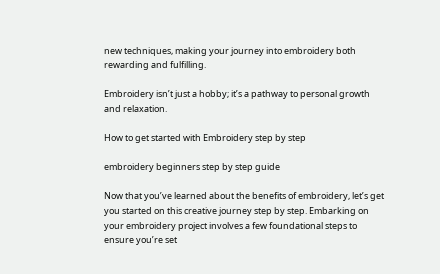new techniques, making your journey into embroidery both rewarding and fulfilling.

Embroidery isn’t just a hobby; it’s a pathway to personal growth and relaxation.

How to get started with Embroidery step by step

embroidery beginners step by step guide

Now that you’ve learned about the benefits of embroidery, let’s get you started on this creative journey step by step. Embarking on your embroidery project involves a few foundational steps to ensure you’re set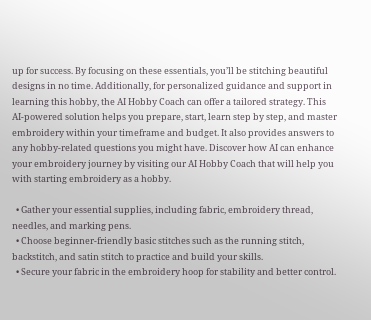up for success. By focusing on these essentials, you’ll be stitching beautiful designs in no time. Additionally, for personalized guidance and support in learning this hobby, the AI Hobby Coach can offer a tailored strategy. This AI-powered solution helps you prepare, start, learn step by step, and master embroidery within your timeframe and budget. It also provides answers to any hobby-related questions you might have. Discover how AI can enhance your embroidery journey by visiting our AI Hobby Coach that will help you with starting embroidery as a hobby.

  • Gather your essential supplies, including fabric, embroidery thread, needles, and marking pens.
  • Choose beginner-friendly basic stitches such as the running stitch, backstitch, and satin stitch to practice and build your skills.
  • Secure your fabric in the embroidery hoop for stability and better control.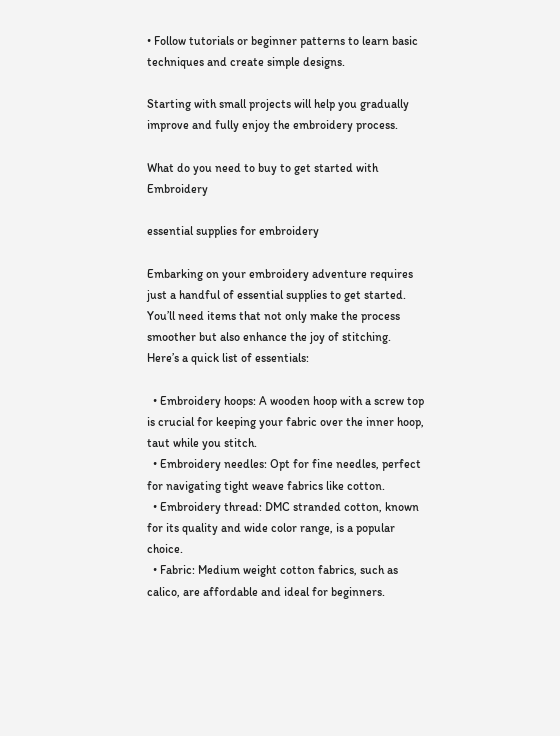• Follow tutorials or beginner patterns to learn basic techniques and create simple designs.

Starting with small projects will help you gradually improve and fully enjoy the embroidery process.

What do you need to buy to get started with Embroidery

essential supplies for embroidery

Embarking on your embroidery adventure requires just a handful of essential supplies to get started. You’ll need items that not only make the process smoother but also enhance the joy of stitching. Here’s a quick list of essentials:

  • Embroidery hoops: A wooden hoop with a screw top is crucial for keeping your fabric over the inner hoop, taut while you stitch.
  • Embroidery needles: Opt for fine needles, perfect for navigating tight weave fabrics like cotton.
  • Embroidery thread: DMC stranded cotton, known for its quality and wide color range, is a popular choice.
  • Fabric: Medium weight cotton fabrics, such as calico, are affordable and ideal for beginners.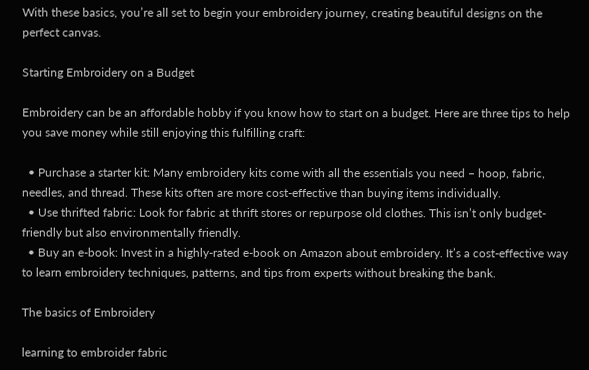With these basics, you’re all set to begin your embroidery journey, creating beautiful designs on the perfect canvas.

Starting Embroidery on a Budget

Embroidery can be an affordable hobby if you know how to start on a budget. Here are three tips to help you save money while still enjoying this fulfilling craft:

  • Purchase a starter kit: Many embroidery kits come with all the essentials you need – hoop, fabric, needles, and thread. These kits often are more cost-effective than buying items individually.
  • Use thrifted fabric: Look for fabric at thrift stores or repurpose old clothes. This isn’t only budget-friendly but also environmentally friendly.
  • Buy an e-book: Invest in a highly-rated e-book on Amazon about embroidery. It’s a cost-effective way to learn embroidery techniques, patterns, and tips from experts without breaking the bank.

The basics of Embroidery

learning to embroider fabric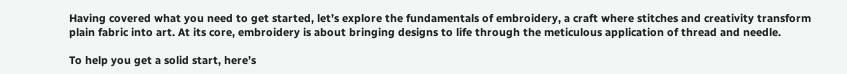Having covered what you need to get started, let’s explore the fundamentals of embroidery, a craft where stitches and creativity transform plain fabric into art. At its core, embroidery is about bringing designs to life through the meticulous application of thread and needle.

To help you get a solid start, here’s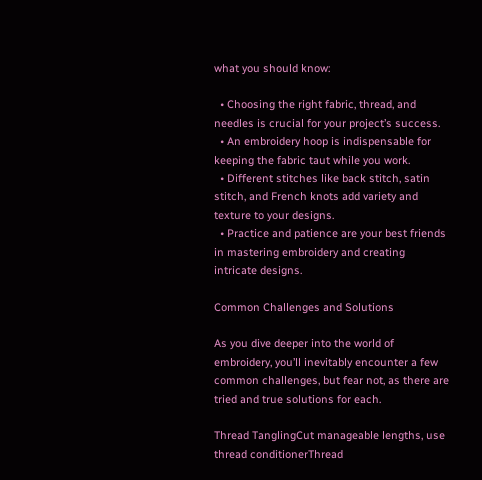what you should know:

  • Choosing the right fabric, thread, and needles is crucial for your project’s success.
  • An embroidery hoop is indispensable for keeping the fabric taut while you work.
  • Different stitches like back stitch, satin stitch, and French knots add variety and texture to your designs.
  • Practice and patience are your best friends in mastering embroidery and creating intricate designs.

Common Challenges and Solutions

As you dive deeper into the world of embroidery, you’ll inevitably encounter a few common challenges, but fear not, as there are tried and true solutions for each.

Thread TanglingCut manageable lengths, use thread conditionerThread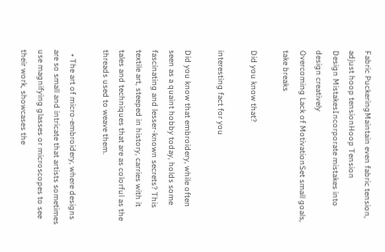Fabric PuckeringMaintain even fabric tension, adjust hoop tensionHoop Tension
Design MistakesIncorporate mistakes into design creatively
Overcoming Lack of MotivationSet small goals, take breaks

Did you know that?

interesting fact for you

Did you know that embroidery, while often seen as a quaint hobby today, holds some fascinating and lesser-known secrets? This textile art, steeped in history, carries with it tales and techniques that are as colorful as the threads used to weave them.

  • The art of micro-embroidery, where designs are so small and intricate that artists sometimes use magnifying glasses or microscopes to see their work, showcases the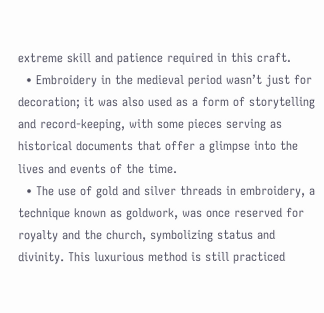extreme skill and patience required in this craft.
  • Embroidery in the medieval period wasn’t just for decoration; it was also used as a form of storytelling and record-keeping, with some pieces serving as historical documents that offer a glimpse into the lives and events of the time.
  • The use of gold and silver threads in embroidery, a technique known as goldwork, was once reserved for royalty and the church, symbolizing status and divinity. This luxurious method is still practiced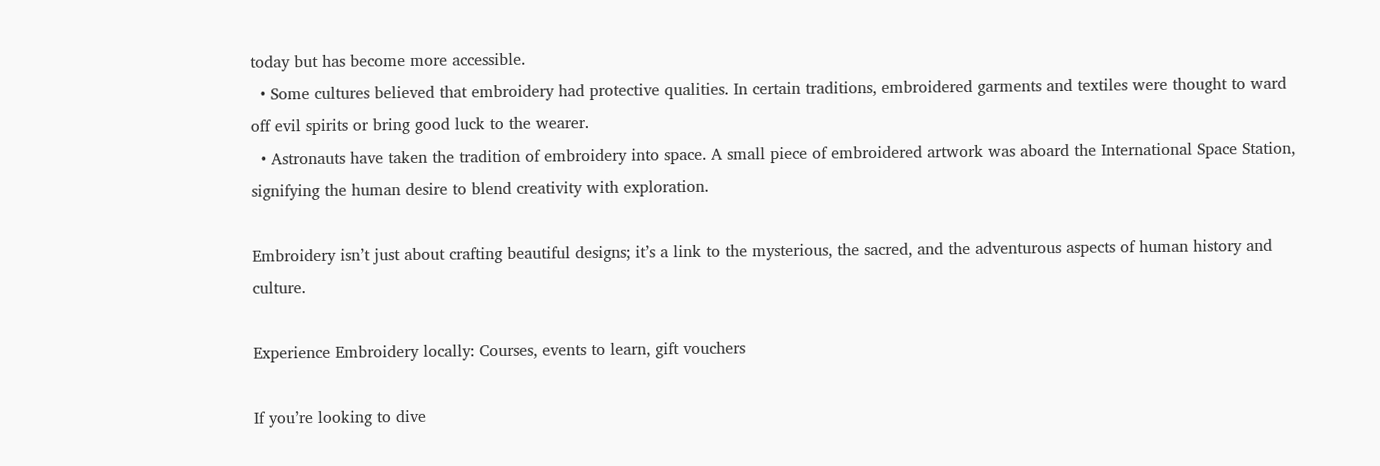today but has become more accessible.
  • Some cultures believed that embroidery had protective qualities. In certain traditions, embroidered garments and textiles were thought to ward off evil spirits or bring good luck to the wearer.
  • Astronauts have taken the tradition of embroidery into space. A small piece of embroidered artwork was aboard the International Space Station, signifying the human desire to blend creativity with exploration.

Embroidery isn’t just about crafting beautiful designs; it’s a link to the mysterious, the sacred, and the adventurous aspects of human history and culture.

Experience Embroidery locally: Courses, events to learn, gift vouchers

If you’re looking to dive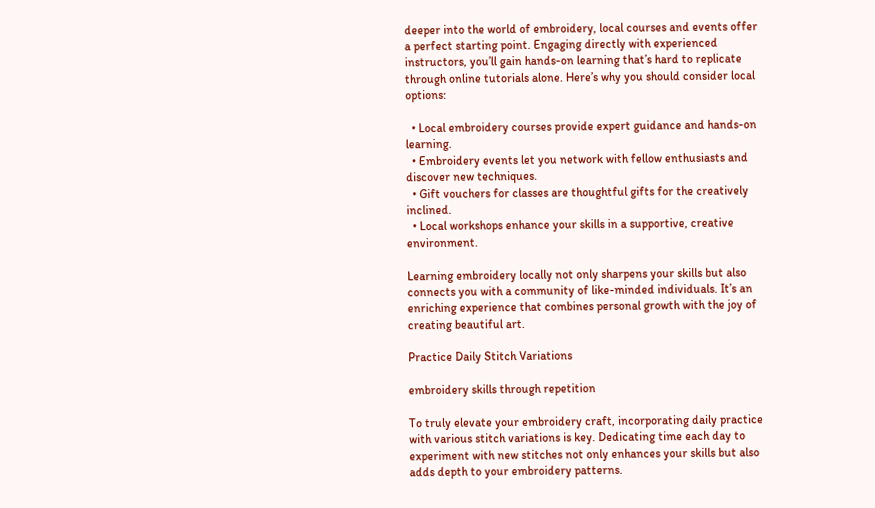deeper into the world of embroidery, local courses and events offer a perfect starting point. Engaging directly with experienced instructors, you’ll gain hands-on learning that’s hard to replicate through online tutorials alone. Here’s why you should consider local options:

  • Local embroidery courses provide expert guidance and hands-on learning.
  • Embroidery events let you network with fellow enthusiasts and discover new techniques.
  • Gift vouchers for classes are thoughtful gifts for the creatively inclined.
  • Local workshops enhance your skills in a supportive, creative environment.

Learning embroidery locally not only sharpens your skills but also connects you with a community of like-minded individuals. It’s an enriching experience that combines personal growth with the joy of creating beautiful art.

Practice Daily Stitch Variations

embroidery skills through repetition

To truly elevate your embroidery craft, incorporating daily practice with various stitch variations is key. Dedicating time each day to experiment with new stitches not only enhances your skills but also adds depth to your embroidery patterns.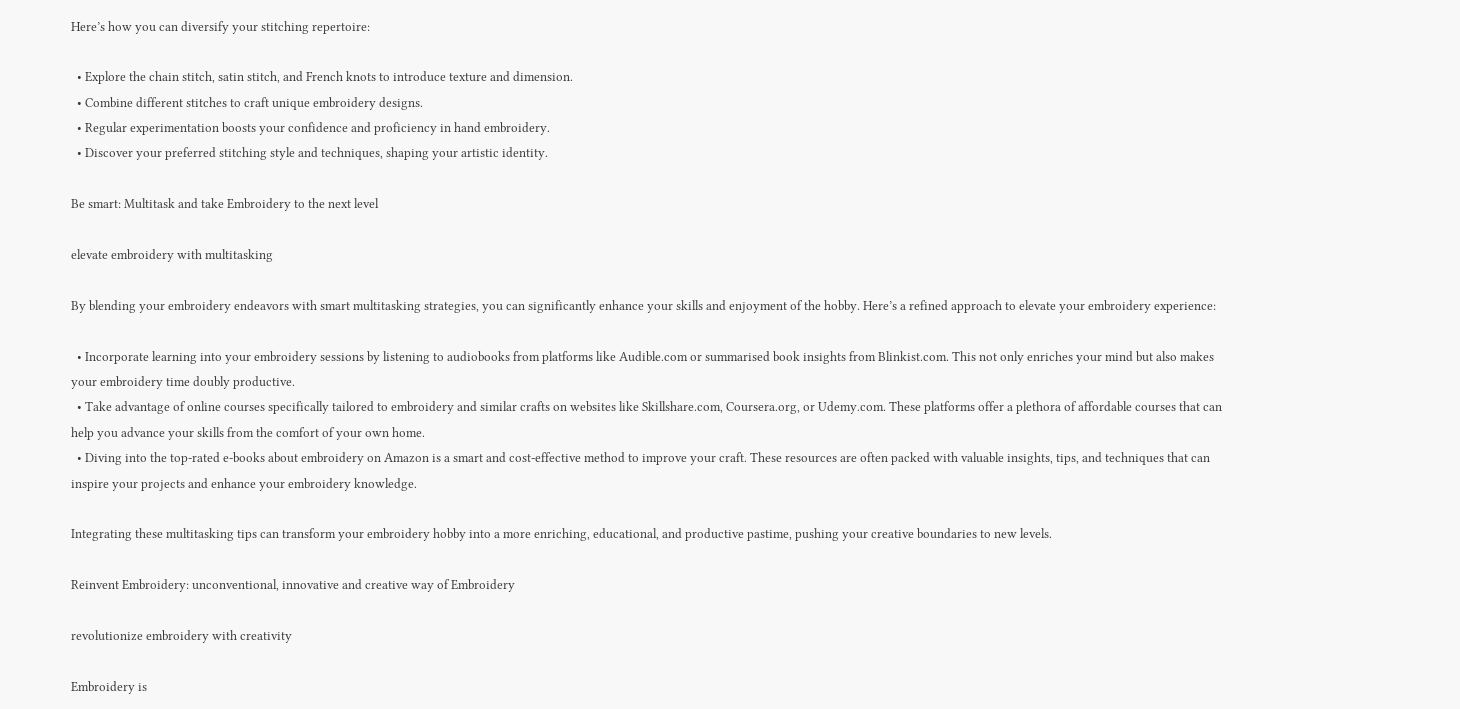Here’s how you can diversify your stitching repertoire:

  • Explore the chain stitch, satin stitch, and French knots to introduce texture and dimension.
  • Combine different stitches to craft unique embroidery designs.
  • Regular experimentation boosts your confidence and proficiency in hand embroidery.
  • Discover your preferred stitching style and techniques, shaping your artistic identity.

Be smart: Multitask and take Embroidery to the next level

elevate embroidery with multitasking

By blending your embroidery endeavors with smart multitasking strategies, you can significantly enhance your skills and enjoyment of the hobby. Here’s a refined approach to elevate your embroidery experience:

  • Incorporate learning into your embroidery sessions by listening to audiobooks from platforms like Audible.com or summarised book insights from Blinkist.com. This not only enriches your mind but also makes your embroidery time doubly productive.
  • Take advantage of online courses specifically tailored to embroidery and similar crafts on websites like Skillshare.com, Coursera.org, or Udemy.com. These platforms offer a plethora of affordable courses that can help you advance your skills from the comfort of your own home.
  • Diving into the top-rated e-books about embroidery on Amazon is a smart and cost-effective method to improve your craft. These resources are often packed with valuable insights, tips, and techniques that can inspire your projects and enhance your embroidery knowledge.

Integrating these multitasking tips can transform your embroidery hobby into a more enriching, educational, and productive pastime, pushing your creative boundaries to new levels.

Reinvent Embroidery: unconventional, innovative and creative way of Embroidery

revolutionize embroidery with creativity

Embroidery is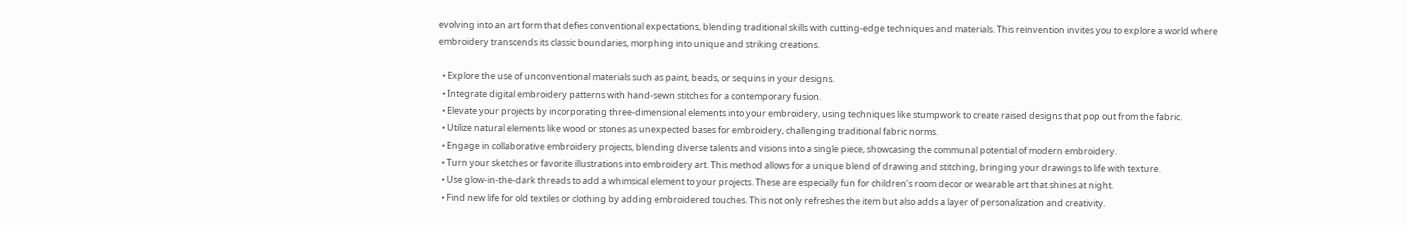evolving into an art form that defies conventional expectations, blending traditional skills with cutting-edge techniques and materials. This reinvention invites you to explore a world where embroidery transcends its classic boundaries, morphing into unique and striking creations.

  • Explore the use of unconventional materials such as paint, beads, or sequins in your designs.
  • Integrate digital embroidery patterns with hand-sewn stitches for a contemporary fusion.
  • Elevate your projects by incorporating three-dimensional elements into your embroidery, using techniques like stumpwork to create raised designs that pop out from the fabric.
  • Utilize natural elements like wood or stones as unexpected bases for embroidery, challenging traditional fabric norms.
  • Engage in collaborative embroidery projects, blending diverse talents and visions into a single piece, showcasing the communal potential of modern embroidery.
  • Turn your sketches or favorite illustrations into embroidery art. This method allows for a unique blend of drawing and stitching, bringing your drawings to life with texture.
  • Use glow-in-the-dark threads to add a whimsical element to your projects. These are especially fun for children’s room decor or wearable art that shines at night.
  • Find new life for old textiles or clothing by adding embroidered touches. This not only refreshes the item but also adds a layer of personalization and creativity.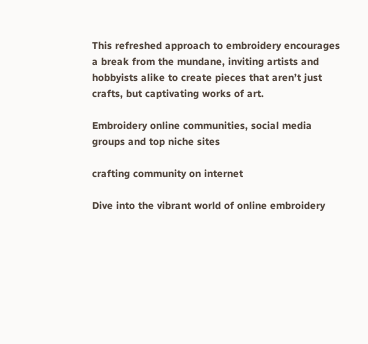This refreshed approach to embroidery encourages a break from the mundane, inviting artists and hobbyists alike to create pieces that aren’t just crafts, but captivating works of art.

Embroidery online communities, social media groups and top niche sites

crafting community on internet

Dive into the vibrant world of online embroidery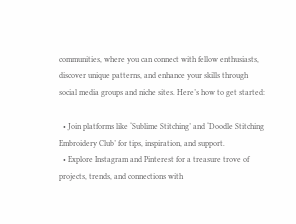communities, where you can connect with fellow enthusiasts, discover unique patterns, and enhance your skills through social media groups and niche sites. Here’s how to get started:

  • Join platforms like ‘Sublime Stitching’ and ‘Doodle Stitching Embroidery Club’ for tips, inspiration, and support.
  • Explore Instagram and Pinterest for a treasure trove of projects, trends, and connections with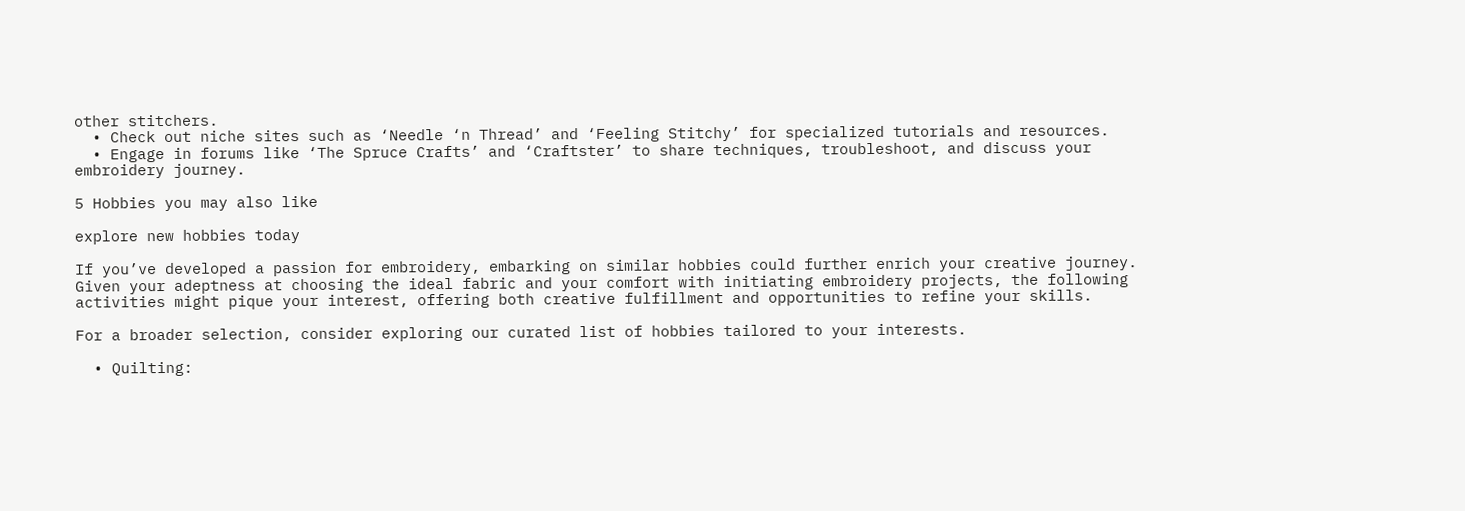other stitchers.
  • Check out niche sites such as ‘Needle ‘n Thread’ and ‘Feeling Stitchy’ for specialized tutorials and resources.
  • Engage in forums like ‘The Spruce Crafts’ and ‘Craftster’ to share techniques, troubleshoot, and discuss your embroidery journey.

5 Hobbies you may also like

explore new hobbies today

If you’ve developed a passion for embroidery, embarking on similar hobbies could further enrich your creative journey. Given your adeptness at choosing the ideal fabric and your comfort with initiating embroidery projects, the following activities might pique your interest, offering both creative fulfillment and opportunities to refine your skills.

For a broader selection, consider exploring our curated list of hobbies tailored to your interests.

  • Quilting: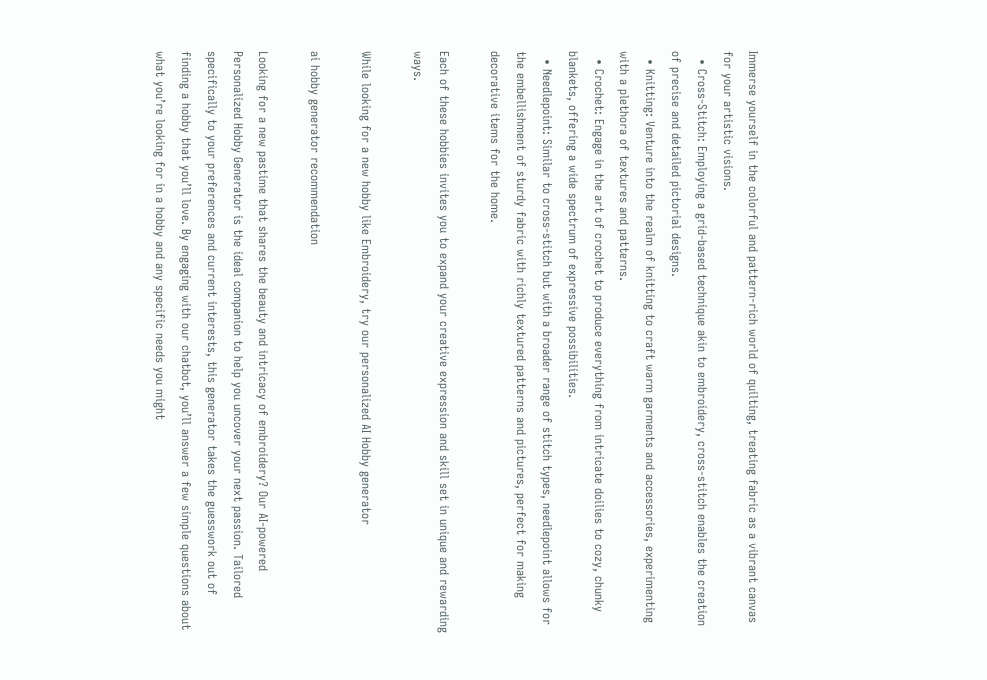Immerse yourself in the colorful and pattern-rich world of quilting, treating fabric as a vibrant canvas for your artistic visions.
  • Cross-Stitch: Employing a grid-based technique akin to embroidery, cross-stitch enables the creation of precise and detailed pictorial designs.
  • Knitting: Venture into the realm of knitting to craft warm garments and accessories, experimenting with a plethora of textures and patterns.
  • Crochet: Engage in the art of crochet to produce everything from intricate doilies to cozy, chunky blankets, offering a wide spectrum of expressive possibilities.
  • Needlepoint: Similar to cross-stitch but with a broader range of stitch types, needlepoint allows for the embellishment of sturdy fabric with richly textured patterns and pictures, perfect for making decorative items for the home.

Each of these hobbies invites you to expand your creative expression and skill set in unique and rewarding ways.

While looking for a new hobby like Embroidery, try our personalized AI Hobby generator

ai hobby generator recommendation

Looking for a new pastime that shares the beauty and intricacy of embroidery? Our AI-powered Personalized Hobby Generator is the ideal companion to help you uncover your next passion. Tailored specifically to your preferences and current interests, this generator takes the guesswork out of finding a hobby that you’ll love. By engaging with our chatbot, you’ll answer a few simple questions about what you’re looking for in a hobby and any specific needs you might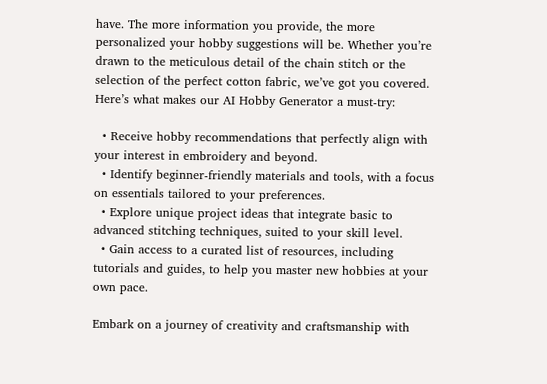have. The more information you provide, the more personalized your hobby suggestions will be. Whether you’re drawn to the meticulous detail of the chain stitch or the selection of the perfect cotton fabric, we’ve got you covered. Here’s what makes our AI Hobby Generator a must-try:

  • Receive hobby recommendations that perfectly align with your interest in embroidery and beyond.
  • Identify beginner-friendly materials and tools, with a focus on essentials tailored to your preferences.
  • Explore unique project ideas that integrate basic to advanced stitching techniques, suited to your skill level.
  • Gain access to a curated list of resources, including tutorials and guides, to help you master new hobbies at your own pace.

Embark on a journey of creativity and craftsmanship with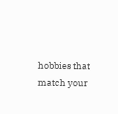hobbies that match your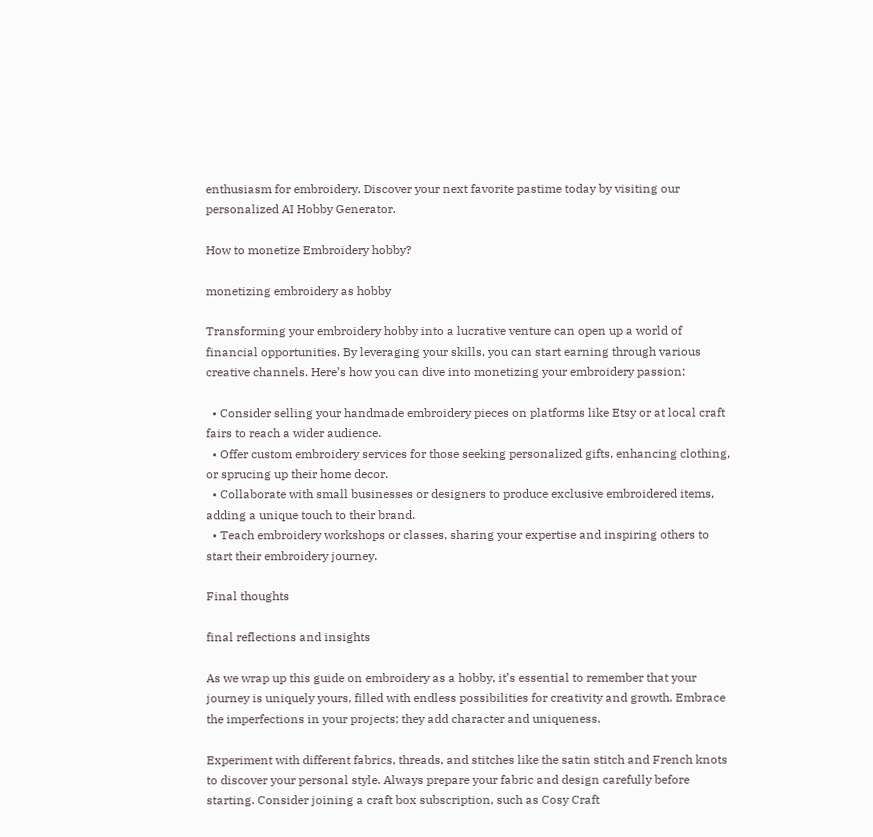enthusiasm for embroidery. Discover your next favorite pastime today by visiting our personalized AI Hobby Generator.

How to monetize Embroidery hobby?

monetizing embroidery as hobby

Transforming your embroidery hobby into a lucrative venture can open up a world of financial opportunities. By leveraging your skills, you can start earning through various creative channels. Here’s how you can dive into monetizing your embroidery passion:

  • Consider selling your handmade embroidery pieces on platforms like Etsy or at local craft fairs to reach a wider audience.
  • Offer custom embroidery services for those seeking personalized gifts, enhancing clothing, or sprucing up their home decor.
  • Collaborate with small businesses or designers to produce exclusive embroidered items, adding a unique touch to their brand.
  • Teach embroidery workshops or classes, sharing your expertise and inspiring others to start their embroidery journey.

Final thoughts

final reflections and insights

As we wrap up this guide on embroidery as a hobby, it’s essential to remember that your journey is uniquely yours, filled with endless possibilities for creativity and growth. Embrace the imperfections in your projects; they add character and uniqueness.

Experiment with different fabrics, threads, and stitches like the satin stitch and French knots to discover your personal style. Always prepare your fabric and design carefully before starting. Consider joining a craft box subscription, such as Cosy Craft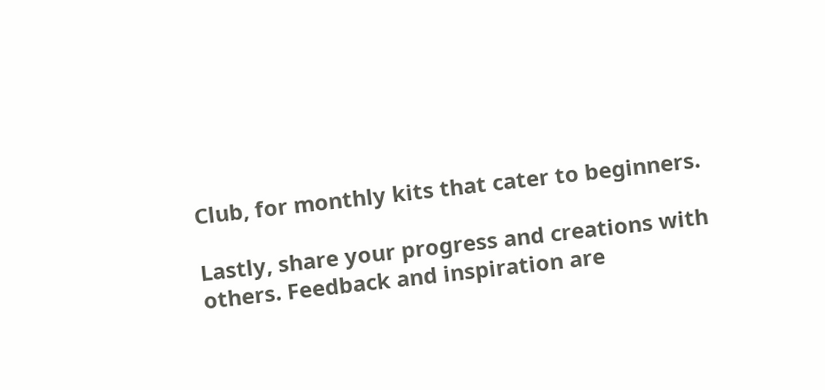Club, for monthly kits that cater to beginners.

Lastly, share your progress and creations with others. Feedback and inspiration are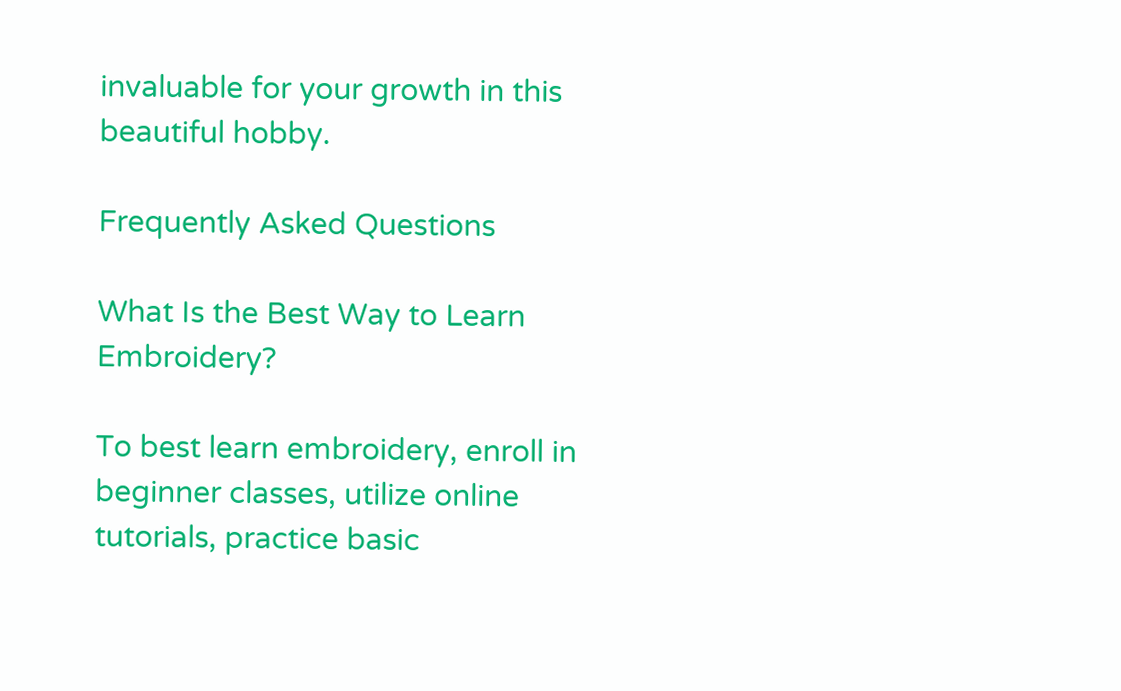invaluable for your growth in this beautiful hobby.

Frequently Asked Questions

What Is the Best Way to Learn Embroidery?

To best learn embroidery, enroll in beginner classes, utilize online tutorials, practice basic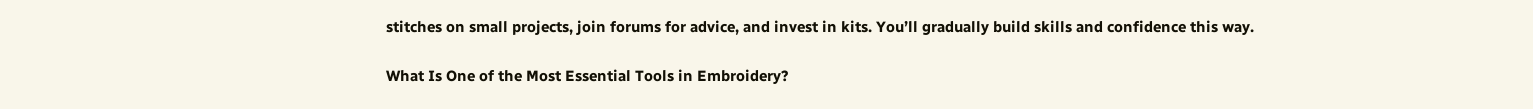stitches on small projects, join forums for advice, and invest in kits. You’ll gradually build skills and confidence this way.

What Is One of the Most Essential Tools in Embroidery?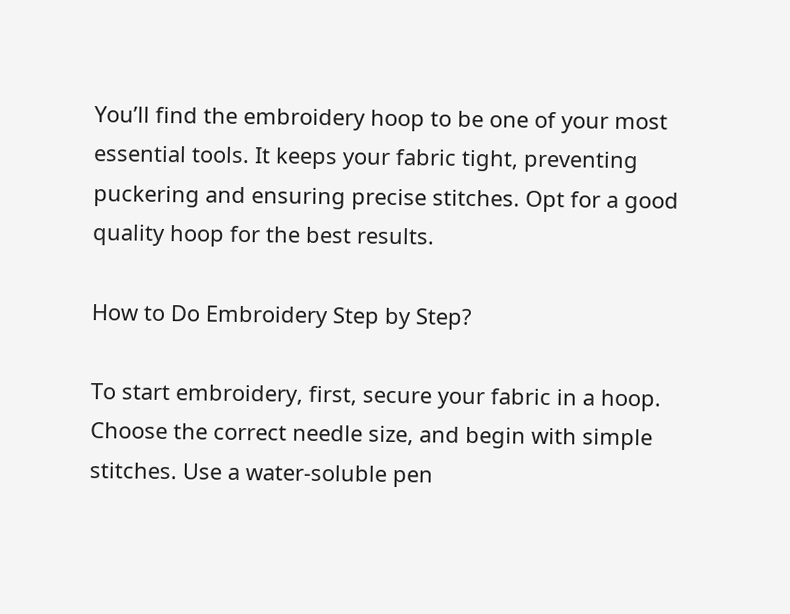You’ll find the embroidery hoop to be one of your most essential tools. It keeps your fabric tight, preventing puckering and ensuring precise stitches. Opt for a good quality hoop for the best results.

How to Do Embroidery Step by Step?

To start embroidery, first, secure your fabric in a hoop. Choose the correct needle size, and begin with simple stitches. Use a water-soluble pen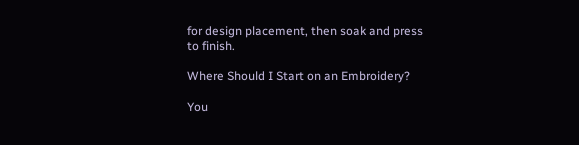for design placement, then soak and press to finish.

Where Should I Start on an Embroidery?

You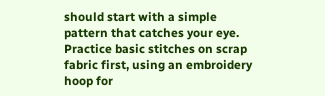should start with a simple pattern that catches your eye. Practice basic stitches on scrap fabric first, using an embroidery hoop for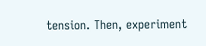tension. Then, experiment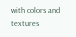with colors and textures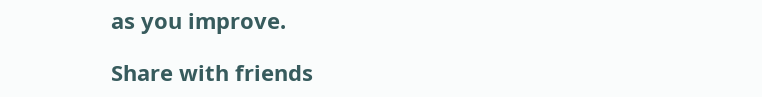as you improve.

Share with friends